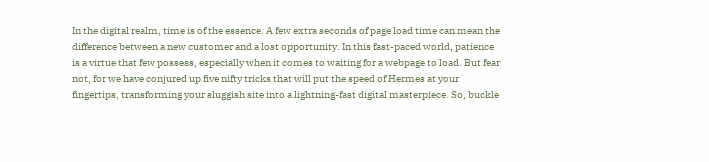In the digital realm, time is of the essence. A few extra seconds of page load time can mean the difference between a new customer and a lost opportunity. In this fast-paced world, patience is a virtue that few possess, especially when it comes to waiting for a webpage to load. But fear not, for we have conjured up five nifty tricks that will put the speed of Hermes at your fingertips, transforming your sluggish site into a lightning-fast digital masterpiece. So, buckle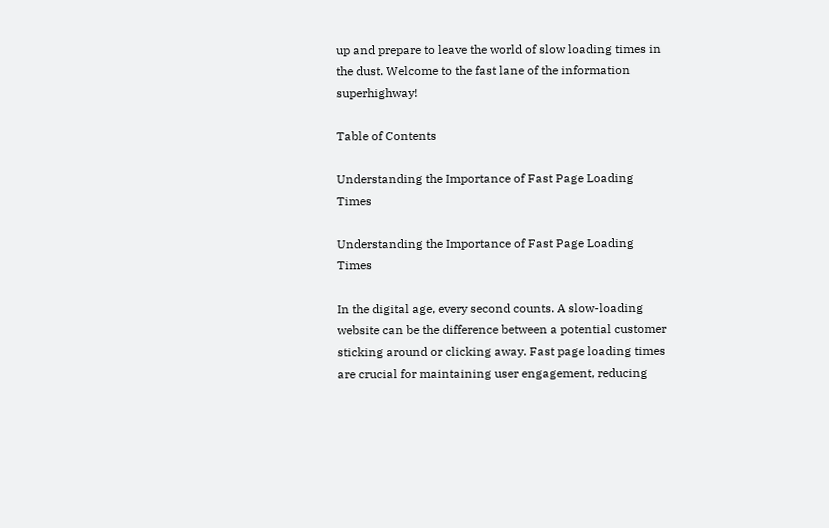up and prepare to leave the world of slow loading times in the dust. Welcome to the fast lane of the information superhighway!

Table of Contents

Understanding the Importance of Fast Page Loading Times

Understanding the Importance of Fast Page Loading Times

In the digital age, every second counts. A slow-loading website can be the difference between a potential customer sticking around or clicking away. Fast page loading times are crucial for maintaining user engagement, reducing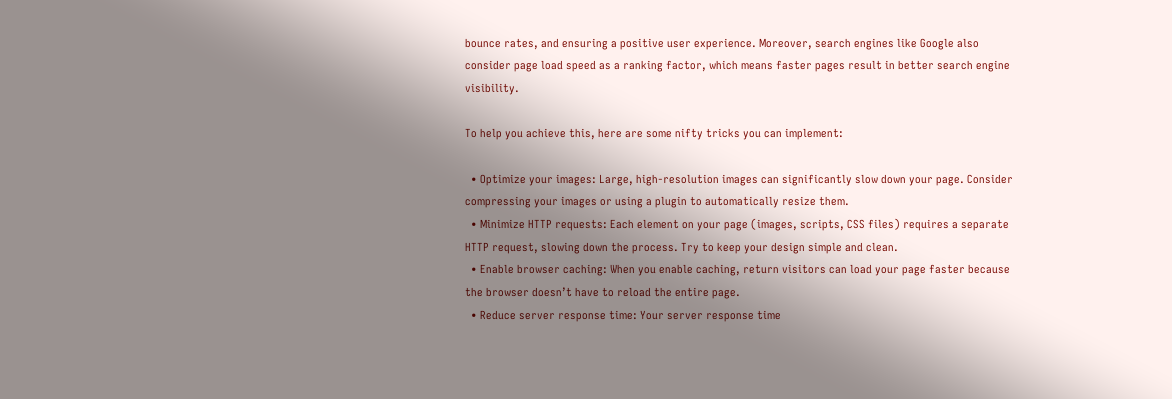bounce rates, and ensuring a positive user experience. Moreover, search engines like Google also consider page load speed as a ranking factor, which means faster pages result in better search engine visibility.

To help you achieve this, here are some nifty tricks you can implement:

  • Optimize your images: Large, high-resolution images can significantly slow down your page. Consider compressing your images or using a plugin to automatically resize them.
  • Minimize HTTP requests: Each element on your page (images, scripts, CSS files) requires a separate HTTP request, slowing down the process. Try to keep your design simple and clean.
  • Enable browser caching: When you enable caching, return visitors can load your page faster because the browser doesn’t have to reload the entire page.
  • Reduce server response time: Your server response time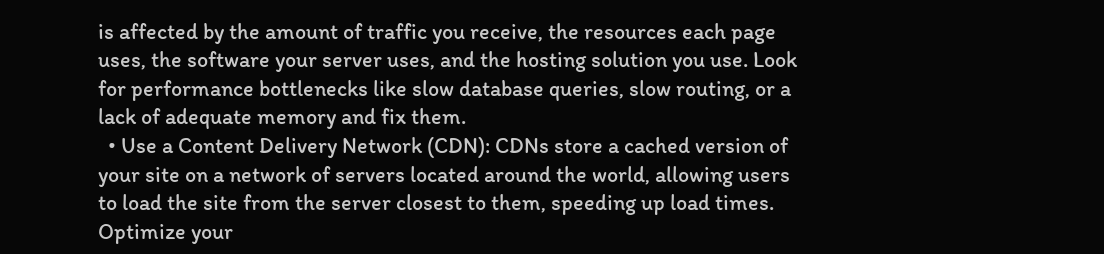is affected by the amount of traffic you receive, the resources each page uses, the software your server uses, and the hosting solution you use. Look for performance bottlenecks like slow database queries, slow routing, or a lack of adequate memory and fix them.
  • Use a Content Delivery Network (CDN): CDNs store a cached version of your site on a network of servers located around the world, allowing users to load the site from the server closest to them, speeding up load times.
Optimize your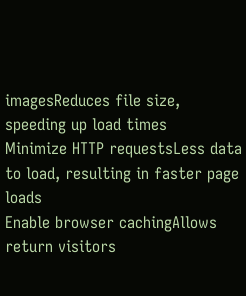imagesReduces file size, speeding up load times
Minimize HTTP requestsLess data to load, resulting in faster page loads
Enable browser cachingAllows return visitors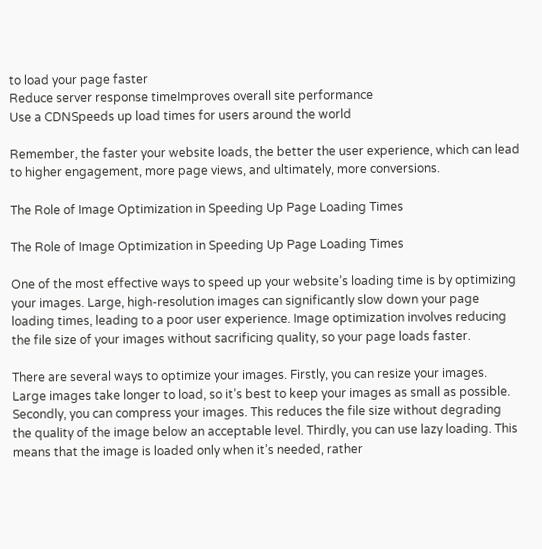to load your page faster
Reduce server response timeImproves overall site performance
Use a CDNSpeeds up load times for users around the world

Remember, the faster your website loads, the better the user experience, which can lead to higher engagement, more page views, and ultimately, more conversions.

The Role of Image Optimization in Speeding Up Page Loading Times

The Role of Image Optimization in Speeding Up Page Loading Times

One of the most effective ways to speed up your website’s loading time is by optimizing your images. Large, high-resolution images can significantly slow down your page loading times, leading to a poor user experience. Image optimization involves reducing the file size of your images without sacrificing quality, so your page loads faster.

There are several ways to optimize your images. Firstly, you can resize your images. Large images take longer to load, so it’s best to keep your images as small as possible. Secondly, you can compress your images. This reduces the file size without degrading the quality of the image below an acceptable level. Thirdly, you can use lazy loading. This means that the image is loaded only when it’s needed, rather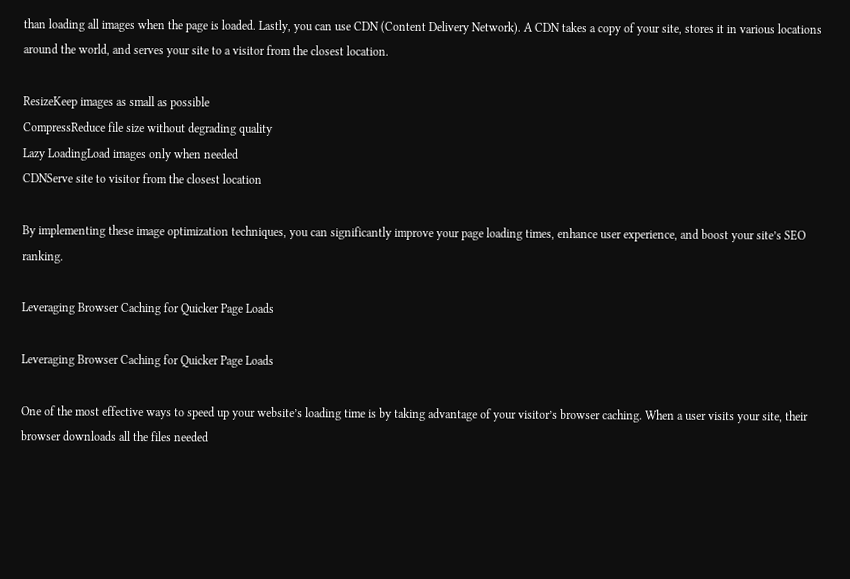than loading all images when the page is loaded. Lastly, you can use CDN (Content Delivery Network). A CDN takes a copy of your site, stores it in various locations around the world, and serves your site to a visitor from the closest location.

ResizeKeep images as small as possible
CompressReduce file size without degrading quality
Lazy LoadingLoad images only when needed
CDNServe site to visitor from the closest location

By implementing these image optimization techniques, you can significantly improve your page loading times, enhance user experience, and boost your site’s SEO ranking.

Leveraging Browser Caching for Quicker Page Loads

Leveraging Browser Caching for Quicker Page Loads

One of the most effective ways to speed up your website’s loading time is by taking advantage of your visitor’s browser caching. When a user visits your site, their browser downloads all the files needed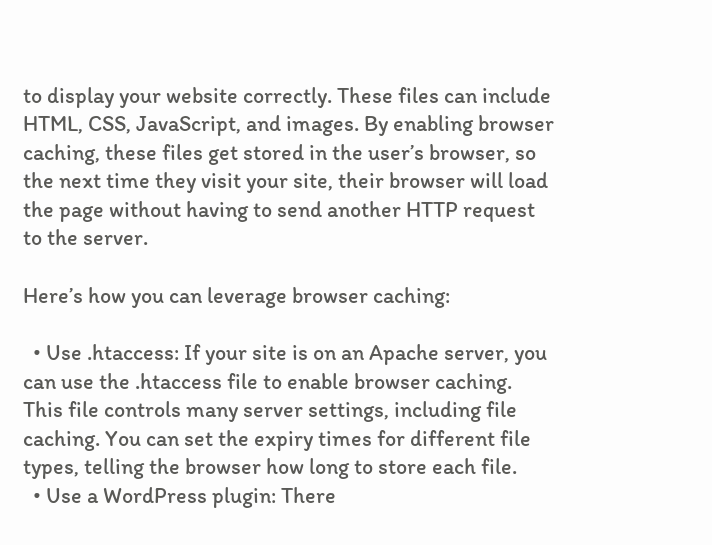to display your website correctly. These files can include HTML, CSS, JavaScript, and images. By enabling browser caching, these files get stored in the user’s browser, so the next time they visit your site, their browser will load the page without having to send another HTTP request to the server.

Here’s how you can leverage browser caching:

  • Use .htaccess: If your site is on an Apache server, you can use the .htaccess file to enable browser caching. This file controls many server settings, including file caching. You can set the expiry times for different file types, telling the browser how long to store each file.
  • Use a WordPress plugin: There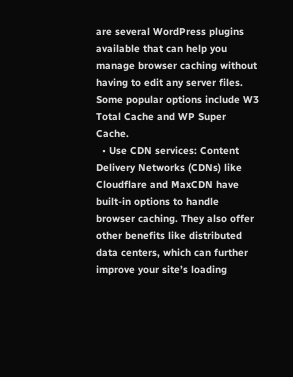are several WordPress plugins available that can help you manage browser caching without having to edit any server files. Some popular options include W3 Total Cache and WP Super Cache.
  • Use CDN services: Content Delivery Networks (CDNs) like Cloudflare and MaxCDN have built-in options to handle browser caching. They also offer other benefits like distributed data centers, which can further improve your site’s loading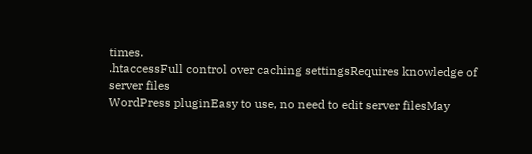times.
.htaccessFull control over caching settingsRequires knowledge of server files
WordPress pluginEasy to use, no need to edit server filesMay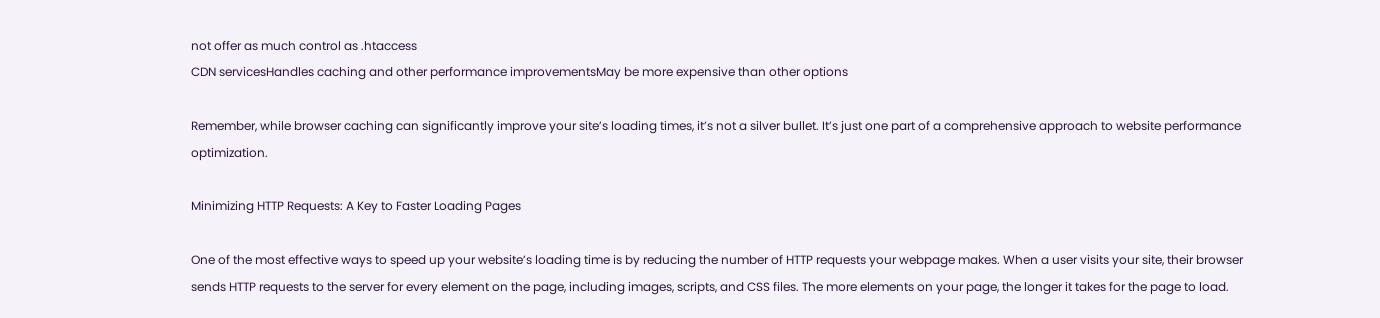not offer as much control as .htaccess
CDN servicesHandles caching and other performance improvementsMay be more expensive than other options

Remember, while browser caching can significantly improve your site’s loading times, it’s not a silver bullet. It’s just one part of a comprehensive approach to website performance optimization.

Minimizing HTTP Requests: A Key to Faster Loading Pages

One of the most effective ways to speed up your website’s loading time is by reducing the number of HTTP requests your webpage makes. When a user visits your site, their browser sends HTTP requests to the server for every element on the page, including images, scripts, and CSS files. The more elements on your page, the longer it takes for the page to load.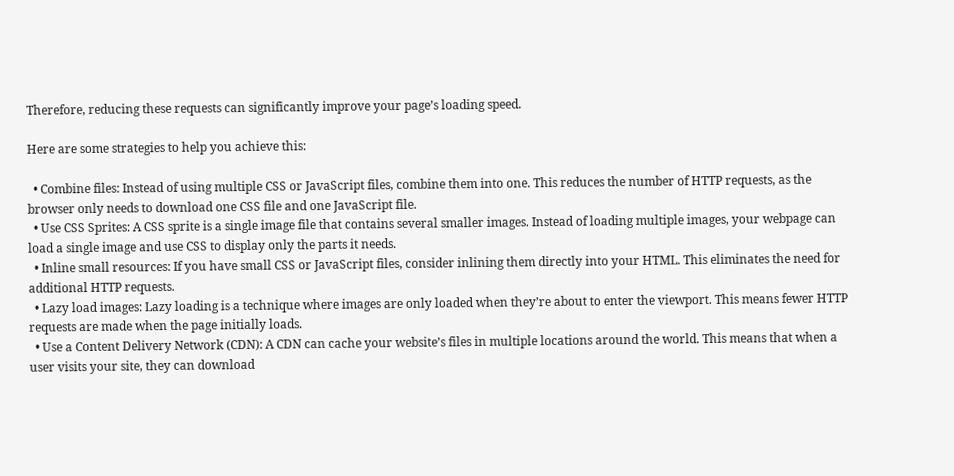Therefore, reducing these requests can significantly improve your page’s loading speed.

Here are some strategies to help you achieve this:

  • Combine files: Instead of using multiple CSS or JavaScript files, combine them into one. This reduces the number of HTTP requests, as the browser only needs to download one CSS file and one JavaScript file.
  • Use CSS Sprites: A CSS sprite is a single image file that contains several smaller images. Instead of loading multiple images, your webpage can load a single image and use CSS to display only the parts it needs.
  • Inline small resources: If you have small CSS or JavaScript files, consider inlining them directly into your HTML. This eliminates the need for additional HTTP requests.
  • Lazy load images: Lazy loading is a technique where images are only loaded when they’re about to enter the viewport. This means fewer HTTP requests are made when the page initially loads.
  • Use a Content Delivery Network (CDN): A CDN can cache your website’s files in multiple locations around the world. This means that when a user visits your site, they can download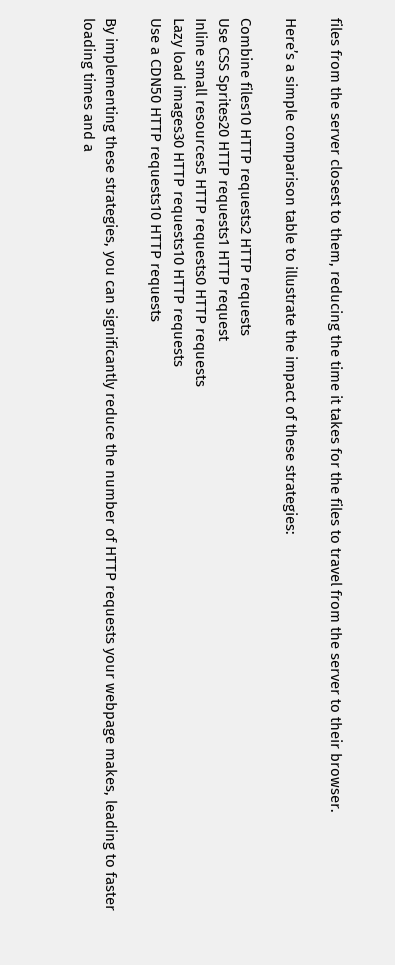files from the server closest to them, reducing the time it takes for the files to travel from the server to their browser.

Here’s a simple comparison table to illustrate the impact of these strategies:

Combine files10 HTTP requests2 HTTP requests
Use CSS Sprites20 HTTP requests1 HTTP request
Inline small resources5 HTTP requests0 HTTP requests
Lazy load images30 HTTP requests10 HTTP requests
Use a CDN50 HTTP requests10 HTTP requests

By implementing these strategies, you can significantly reduce the number of HTTP requests your webpage makes, leading to faster loading times and a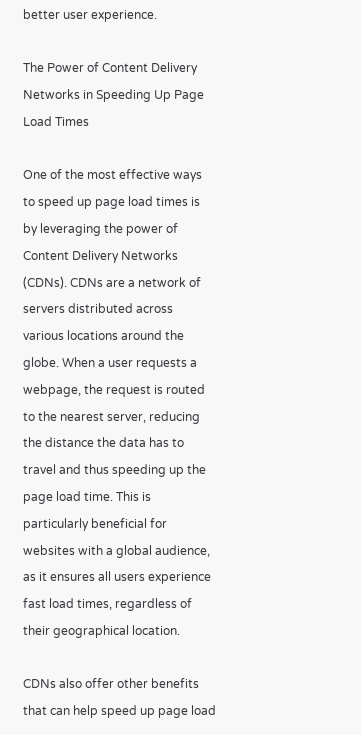better user experience.

The Power of Content Delivery Networks in Speeding Up Page Load Times

One of the most effective ways to speed up page load times is by leveraging the power of Content Delivery Networks (CDNs). CDNs are a network of servers distributed across various locations around the globe. When a user requests a webpage, the request is routed to the nearest server, reducing the distance the data has to travel and thus speeding up the page load time. This is particularly beneficial for websites with a global audience, as it ensures all users experience fast load times, regardless of their geographical location.

CDNs also offer other benefits that can help speed up page load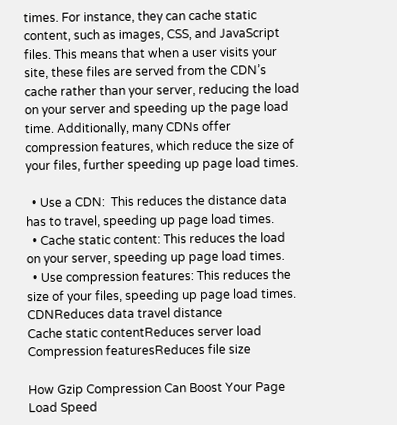times. For instance, they can cache static content, such as images, CSS, and JavaScript files. This means that when a user visits your site, these files are served from the CDN’s cache rather than your server, reducing the load on your server and speeding up the page load time. Additionally, many CDNs offer compression features, which reduce the size of your files, further speeding up page load times.

  • Use a CDN:  This reduces the distance data has to travel, speeding up page load times.
  • Cache static content: This reduces the load on your server, speeding up page load times.
  • Use compression features: This reduces the size of your files, speeding up page load times.
CDNReduces data travel distance
Cache static contentReduces server load
Compression featuresReduces file size

How Gzip Compression Can Boost Your Page Load Speed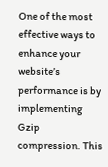One of the most effective ways to enhance your website’s performance is by implementing Gzip compression. This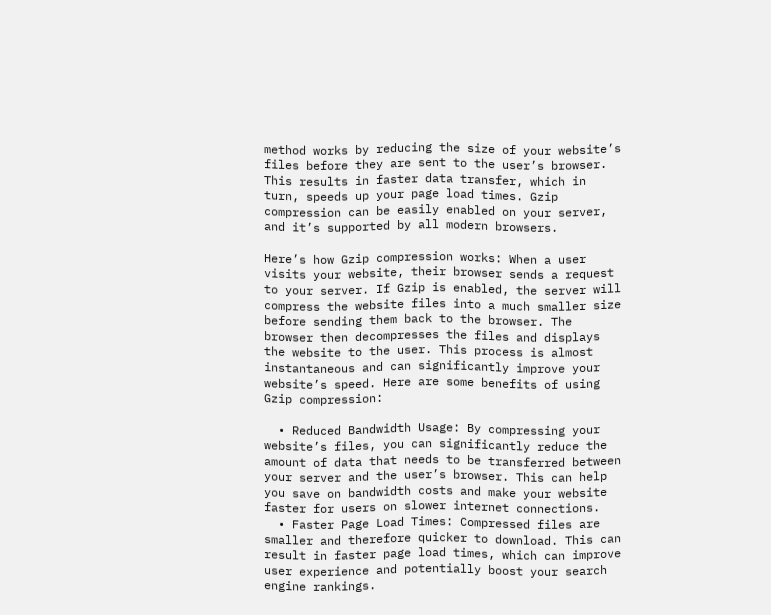method works by reducing the size of your website’s files before they are sent to the user’s browser. This results in faster data transfer, which in turn, speeds up your page load times. Gzip compression can be easily enabled on your server, and it’s supported by all modern browsers.

Here’s how Gzip compression works: When a user visits your website, their browser sends a request to your server. If Gzip is enabled, the server will compress the website files into a much smaller size before sending them back to the browser. The browser then decompresses the files and displays the website to the user. This process is almost instantaneous and can significantly improve your website’s speed. Here are some benefits of using Gzip compression:

  • Reduced Bandwidth Usage: By compressing your website’s files, you can significantly reduce the amount of data that needs to be transferred between your server and the user’s browser. This can help you save on bandwidth costs and make your website faster for users on slower internet connections.
  • Faster Page Load Times: Compressed files are smaller and therefore quicker to download. This can result in faster page load times, which can improve user experience and potentially boost your search engine rankings.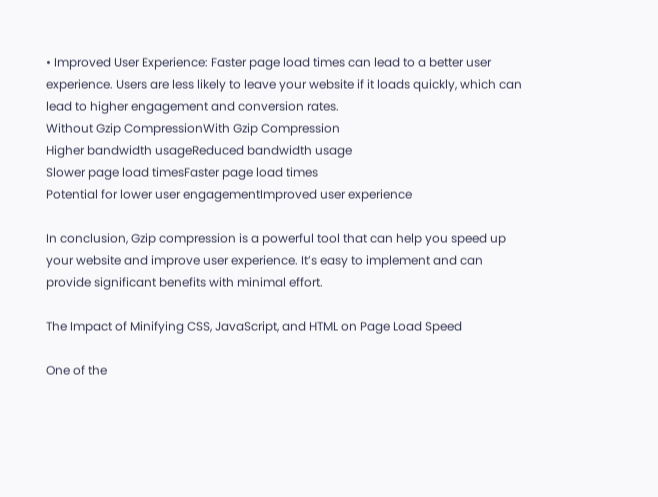• Improved User Experience: Faster page load times can lead to a better user experience. Users are less likely to leave your website if it loads quickly, which can lead to higher engagement and conversion rates.
Without Gzip CompressionWith Gzip Compression
Higher bandwidth usageReduced bandwidth usage
Slower page load timesFaster page load times
Potential for lower user engagementImproved user experience

In conclusion, Gzip compression is a powerful tool that can help you speed up your website and improve user experience. It’s easy to implement and can provide significant benefits with minimal effort.

The Impact of Minifying CSS, JavaScript, and HTML on Page Load Speed

One of the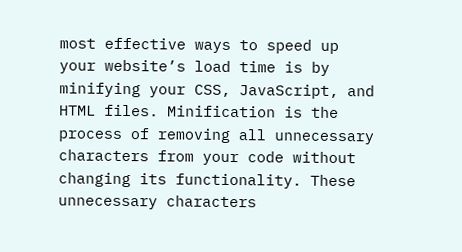most effective ways to speed up your website’s load time is by minifying your CSS, JavaScript, and HTML files. Minification is the process of removing all unnecessary characters from your code without changing its functionality. These unnecessary characters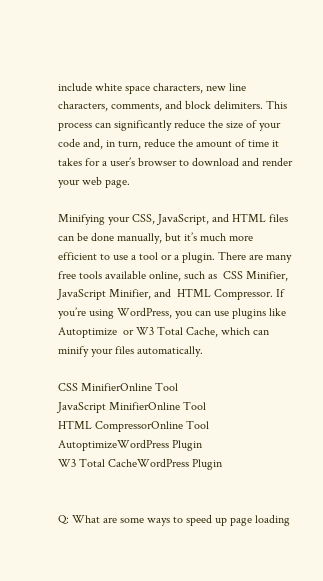include white space characters, new line characters, comments, and block delimiters. This process can significantly reduce the size of your code and, in turn, reduce the amount of time it takes for a user’s browser to download and render your web page.

Minifying your CSS, JavaScript, and HTML files can be done manually, but it’s much more efficient to use a tool or a plugin. There are many free tools available online, such as  CSS Minifier,  JavaScript Minifier, and  HTML Compressor. If you’re using WordPress, you can use plugins like Autoptimize  or W3 Total Cache, which can minify your files automatically.

CSS MinifierOnline Tool
JavaScript MinifierOnline Tool
HTML CompressorOnline Tool
AutoptimizeWordPress Plugin
W3 Total CacheWordPress Plugin


Q: What are some ways to speed up page loading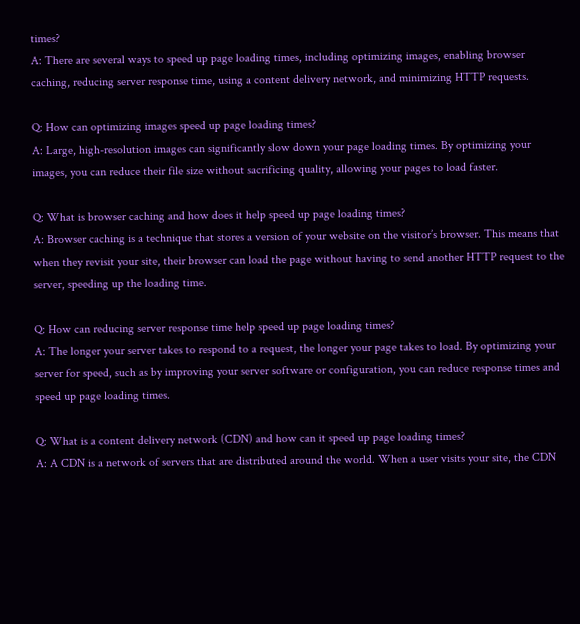times?
A: There are several ways to speed up page loading times, including optimizing images, enabling browser caching, reducing server response time, using a content delivery network, and minimizing HTTP requests.

Q: How can optimizing images speed up page loading times?
A: Large, high-resolution images can significantly slow down your page loading times. By optimizing your images, you can reduce their file size without sacrificing quality, allowing your pages to load faster.

Q: What is browser caching and how does it help speed up page loading times?
A: Browser caching is a technique that stores a version of your website on the visitor’s browser. This means that when they revisit your site, their browser can load the page without having to send another HTTP request to the server, speeding up the loading time.

Q: How can reducing server response time help speed up page loading times?
A: The longer your server takes to respond to a request, the longer your page takes to load. By optimizing your server for speed, such as by improving your server software or configuration, you can reduce response times and speed up page loading times.

Q: What is a content delivery network (CDN) and how can it speed up page loading times?
A: A CDN is a network of servers that are distributed around the world. When a user visits your site, the CDN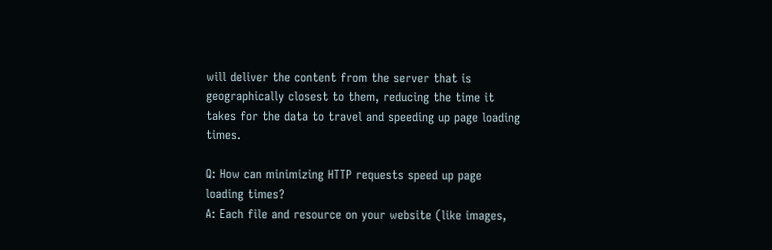will deliver the content from the server that is geographically closest to them, reducing the time it takes for the data to travel and speeding up page loading times.

Q: How can minimizing HTTP requests speed up page loading times?
A: Each file and resource on your website (like images,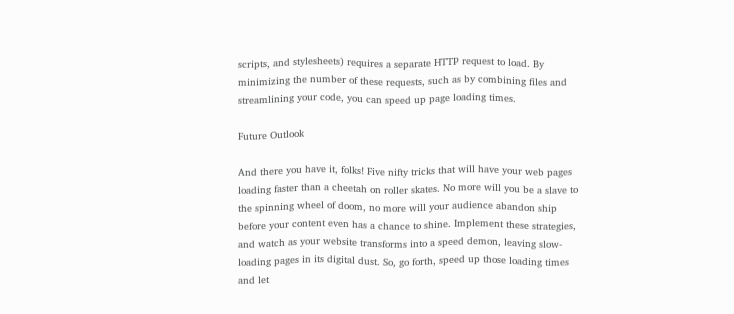scripts, and stylesheets) requires a separate HTTP request to load. By minimizing the number of these requests, such as by combining files and streamlining your code, you can speed up page loading times.

Future Outlook

And there you have it, folks! Five nifty tricks that will have your web pages loading faster than a cheetah on roller skates. No more will you be a slave to the spinning wheel of doom, no more will your audience abandon ship before your content even has a chance to shine. Implement these strategies, and watch as your website transforms into a speed demon, leaving slow-loading pages in its digital dust. So, go forth, speed up those loading times and let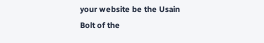your website be the Usain Bolt of the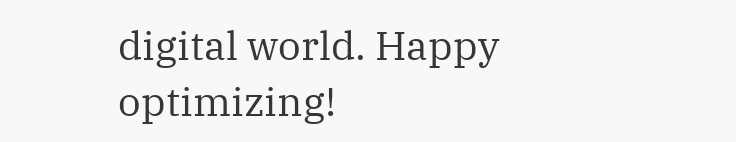digital world. Happy optimizing!